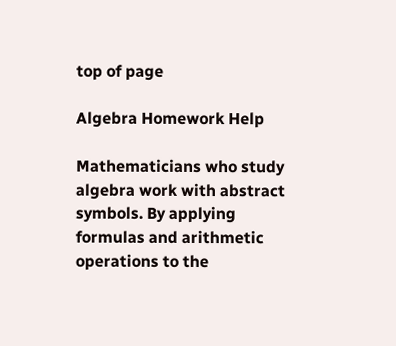top of page

Algebra Homework Help

Mathematicians who study algebra work with abstract symbols. By applying formulas and arithmetic operations to the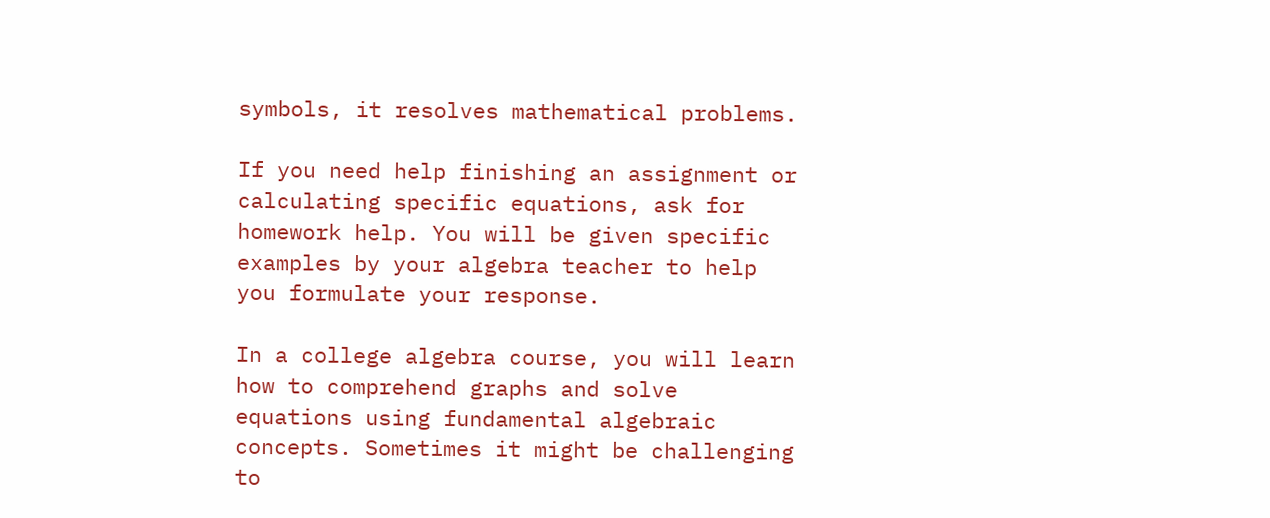symbols, it resolves mathematical problems.

If you need help finishing an assignment or calculating specific equations, ask for homework help. You will be given specific examples by your algebra teacher to help you formulate your response.

In a college algebra course, you will learn how to comprehend graphs and solve equations using fundamental algebraic concepts. Sometimes it might be challenging to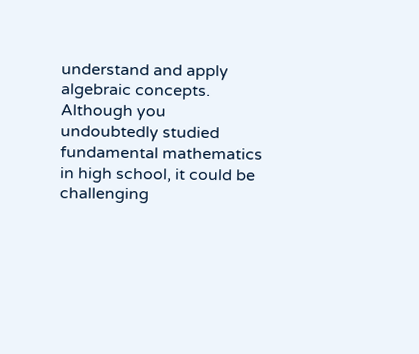understand and apply algebraic concepts. Although you undoubtedly studied fundamental mathematics in high school, it could be challenging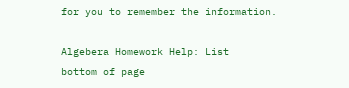for you to remember the information.

Algebera Homework Help: List
bottom of page